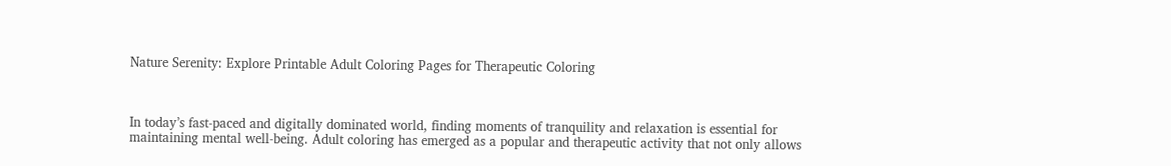Nature Serenity: Explore Printable Adult Coloring Pages for Therapeutic Coloring



In today’s fast-paced and digitally dominated world, finding moments of tranquility and relaxation is essential for maintaining mental well-being. Adult coloring has emerged as a popular and therapeutic activity that not only allows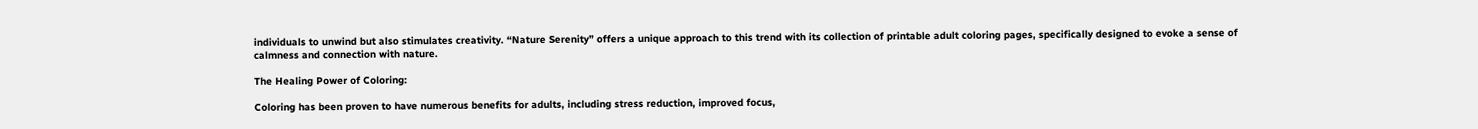individuals to unwind but also stimulates creativity. “Nature Serenity” offers a unique approach to this trend with its collection of printable adult coloring pages, specifically designed to evoke a sense of calmness and connection with nature.

The Healing Power of Coloring:

Coloring has been proven to have numerous benefits for adults, including stress reduction, improved focus,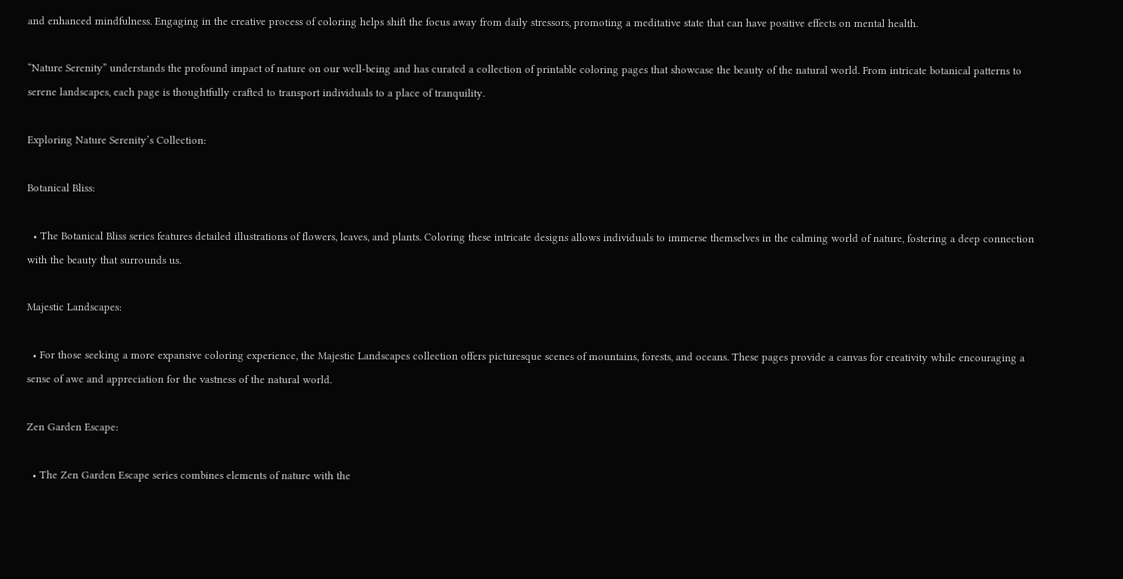and enhanced mindfulness. Engaging in the creative process of coloring helps shift the focus away from daily stressors, promoting a meditative state that can have positive effects on mental health.

“Nature Serenity” understands the profound impact of nature on our well-being and has curated a collection of printable coloring pages that showcase the beauty of the natural world. From intricate botanical patterns to serene landscapes, each page is thoughtfully crafted to transport individuals to a place of tranquility.

Exploring Nature Serenity’s Collection:

Botanical Bliss:

  • The Botanical Bliss series features detailed illustrations of flowers, leaves, and plants. Coloring these intricate designs allows individuals to immerse themselves in the calming world of nature, fostering a deep connection with the beauty that surrounds us.

Majestic Landscapes:

  • For those seeking a more expansive coloring experience, the Majestic Landscapes collection offers picturesque scenes of mountains, forests, and oceans. These pages provide a canvas for creativity while encouraging a sense of awe and appreciation for the vastness of the natural world.

Zen Garden Escape:

  • The Zen Garden Escape series combines elements of nature with the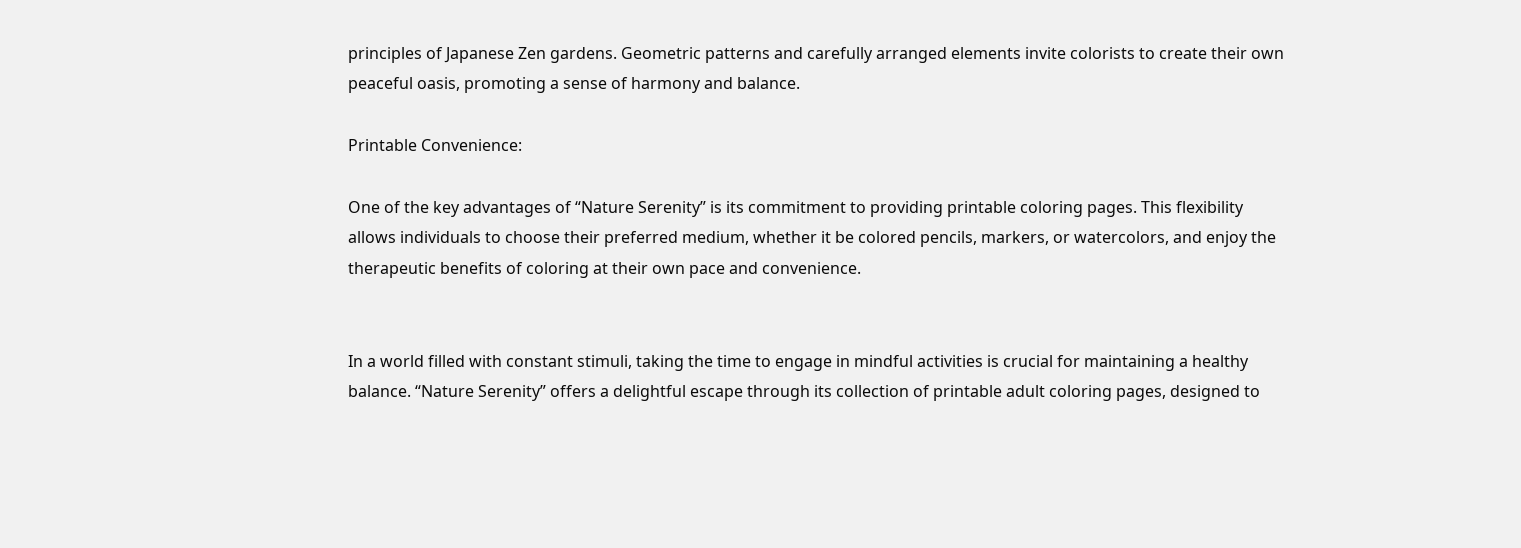principles of Japanese Zen gardens. Geometric patterns and carefully arranged elements invite colorists to create their own peaceful oasis, promoting a sense of harmony and balance.

Printable Convenience:

One of the key advantages of “Nature Serenity” is its commitment to providing printable coloring pages. This flexibility allows individuals to choose their preferred medium, whether it be colored pencils, markers, or watercolors, and enjoy the therapeutic benefits of coloring at their own pace and convenience.


In a world filled with constant stimuli, taking the time to engage in mindful activities is crucial for maintaining a healthy balance. “Nature Serenity” offers a delightful escape through its collection of printable adult coloring pages, designed to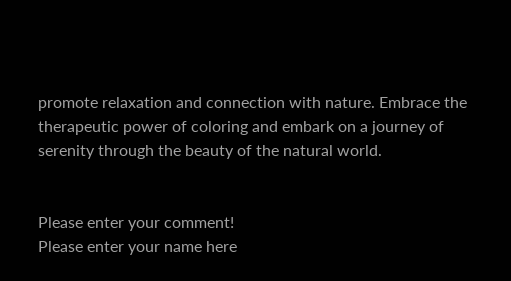promote relaxation and connection with nature. Embrace the therapeutic power of coloring and embark on a journey of serenity through the beauty of the natural world.


Please enter your comment!
Please enter your name here